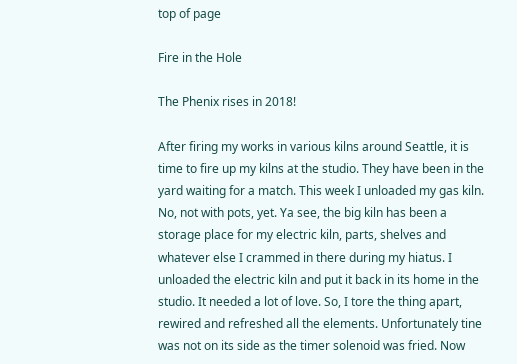top of page

Fire in the Hole

The Phenix rises in 2018!

After firing my works in various kilns around Seattle, it is time to fire up my kilns at the studio. They have been in the yard waiting for a match. This week I unloaded my gas kiln. No, not with pots, yet. Ya see, the big kiln has been a storage place for my electric kiln, parts, shelves and whatever else I crammed in there during my hiatus. I unloaded the electric kiln and put it back in its home in the studio. It needed a lot of love. So, I tore the thing apart, rewired and refreshed all the elements. Unfortunately tine was not on its side as the timer solenoid was fried. Now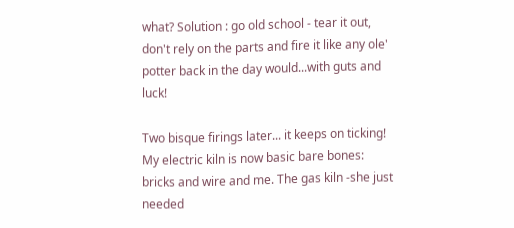what? Solution : go old school - tear it out, don't rely on the parts and fire it like any ole' potter back in the day would...with guts and luck!

Two bisque firings later... it keeps on ticking! My electric kiln is now basic bare bones: bricks and wire and me. The gas kiln -she just needed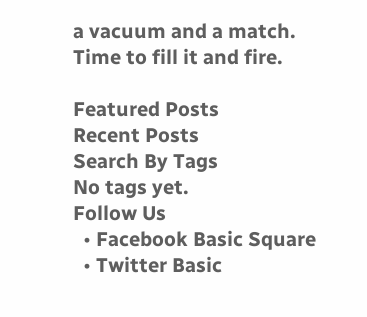a vacuum and a match. Time to fill it and fire.

Featured Posts
Recent Posts
Search By Tags
No tags yet.
Follow Us
  • Facebook Basic Square
  • Twitter Basic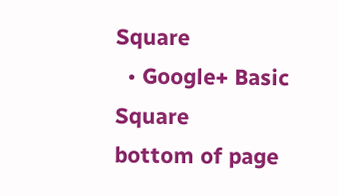Square
  • Google+ Basic Square
bottom of page